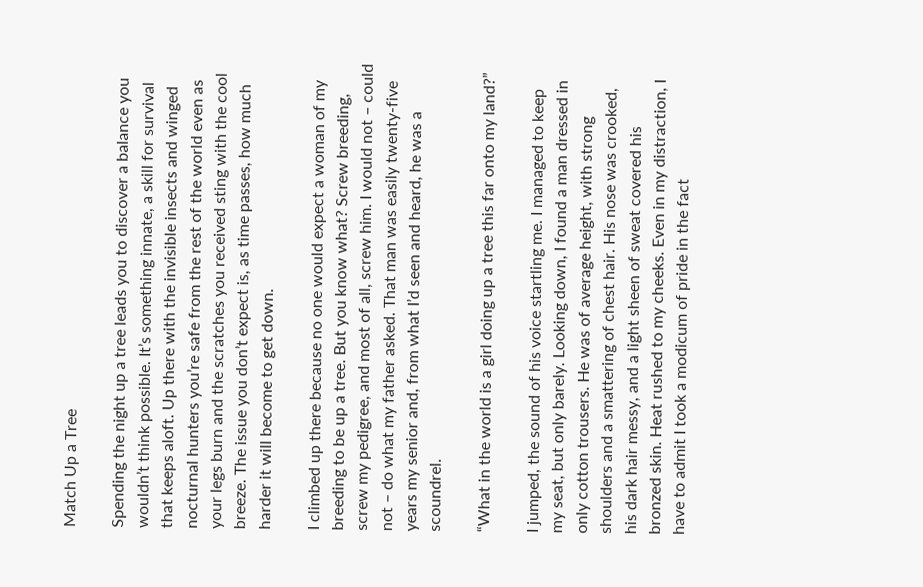Match Up a Tree

Spending the night up a tree leads you to discover a balance you wouldn’t think possible. It’s something innate, a skill for survival that keeps aloft. Up there with the invisible insects and winged nocturnal hunters you’re safe from the rest of the world even as your legs burn and the scratches you received sting with the cool breeze. The issue you don’t expect is, as time passes, how much harder it will become to get down.

I climbed up there because no one would expect a woman of my breeding to be up a tree. But you know what? Screw breeding, screw my pedigree, and most of all, screw him. I would not – could not – do what my father asked. That man was easily twenty-five years my senior and, from what I’d seen and heard, he was a scoundrel.

“What in the world is a girl doing up a tree this far onto my land?”

I jumped, the sound of his voice startling me. I managed to keep my seat, but only barely. Looking down, I found a man dressed in only cotton trousers. He was of average height, with strong shoulders and a smattering of chest hair. His nose was crooked, his dark hair messy, and a light sheen of sweat covered his bronzed skin. Heat rushed to my cheeks. Even in my distraction, I have to admit I took a modicum of pride in the fact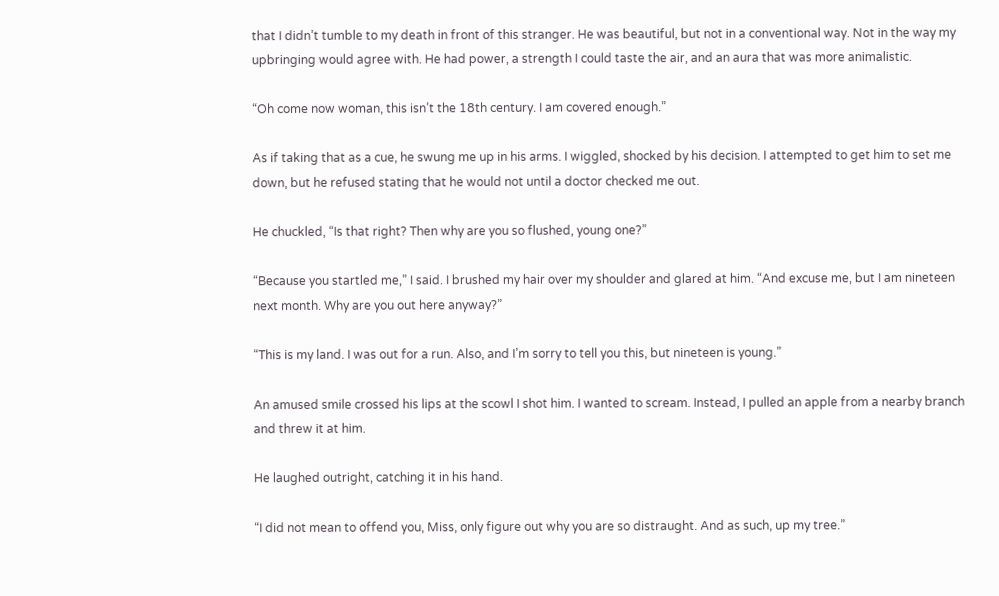that I didn’t tumble to my death in front of this stranger. He was beautiful, but not in a conventional way. Not in the way my upbringing would agree with. He had power, a strength I could taste the air, and an aura that was more animalistic.

“Oh come now woman, this isn’t the 18th century. I am covered enough.”

As if taking that as a cue, he swung me up in his arms. I wiggled, shocked by his decision. I attempted to get him to set me down, but he refused stating that he would not until a doctor checked me out.

He chuckled, “Is that right? Then why are you so flushed, young one?”

“Because you startled me,” I said. I brushed my hair over my shoulder and glared at him. “And excuse me, but I am nineteen next month. Why are you out here anyway?”

“This is my land. I was out for a run. Also, and I’m sorry to tell you this, but nineteen is young.”

An amused smile crossed his lips at the scowl I shot him. I wanted to scream. Instead, I pulled an apple from a nearby branch and threw it at him.

He laughed outright, catching it in his hand.

“I did not mean to offend you, Miss, only figure out why you are so distraught. And as such, up my tree.”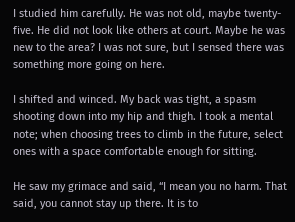I studied him carefully. He was not old, maybe twenty-five. He did not look like others at court. Maybe he was new to the area? I was not sure, but I sensed there was something more going on here.

I shifted and winced. My back was tight, a spasm shooting down into my hip and thigh. I took a mental note; when choosing trees to climb in the future, select ones with a space comfortable enough for sitting.

He saw my grimace and said, “I mean you no harm. That said, you cannot stay up there. It is to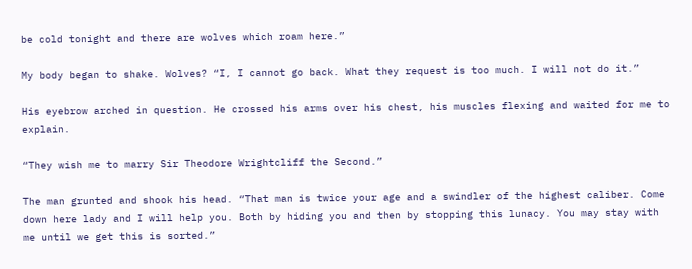be cold tonight and there are wolves which roam here.”

My body began to shake. Wolves? “I, I cannot go back. What they request is too much. I will not do it.”

His eyebrow arched in question. He crossed his arms over his chest, his muscles flexing and waited for me to explain.

“They wish me to marry Sir Theodore Wrightcliff the Second.”

The man grunted and shook his head. “That man is twice your age and a swindler of the highest caliber. Come down here lady and I will help you. Both by hiding you and then by stopping this lunacy. You may stay with me until we get this is sorted.”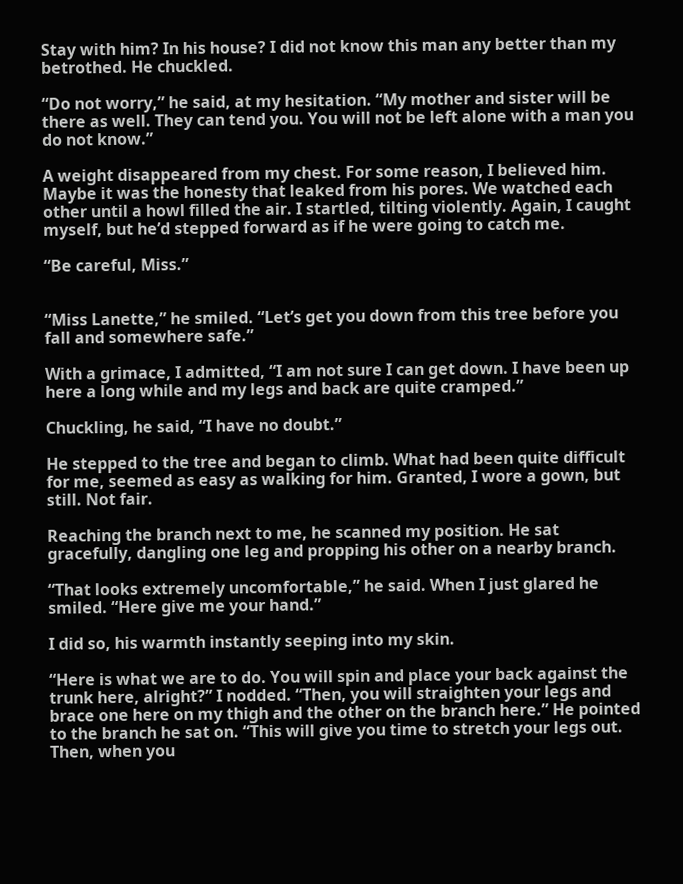Stay with him? In his house? I did not know this man any better than my betrothed. He chuckled.

“Do not worry,” he said, at my hesitation. “My mother and sister will be there as well. They can tend you. You will not be left alone with a man you do not know.”

A weight disappeared from my chest. For some reason, I believed him. Maybe it was the honesty that leaked from his pores. We watched each other until a howl filled the air. I startled, tilting violently. Again, I caught myself, but he’d stepped forward as if he were going to catch me.

“Be careful, Miss.”


“Miss Lanette,” he smiled. “Let’s get you down from this tree before you fall and somewhere safe.”

With a grimace, I admitted, “I am not sure I can get down. I have been up here a long while and my legs and back are quite cramped.”

Chuckling, he said, “I have no doubt.”

He stepped to the tree and began to climb. What had been quite difficult for me, seemed as easy as walking for him. Granted, I wore a gown, but still. Not fair.

Reaching the branch next to me, he scanned my position. He sat gracefully, dangling one leg and propping his other on a nearby branch.

“That looks extremely uncomfortable,” he said. When I just glared he smiled. “Here give me your hand.”

I did so, his warmth instantly seeping into my skin.

“Here is what we are to do. You will spin and place your back against the trunk here, alright?” I nodded. “Then, you will straighten your legs and brace one here on my thigh and the other on the branch here.” He pointed to the branch he sat on. “This will give you time to stretch your legs out. Then, when you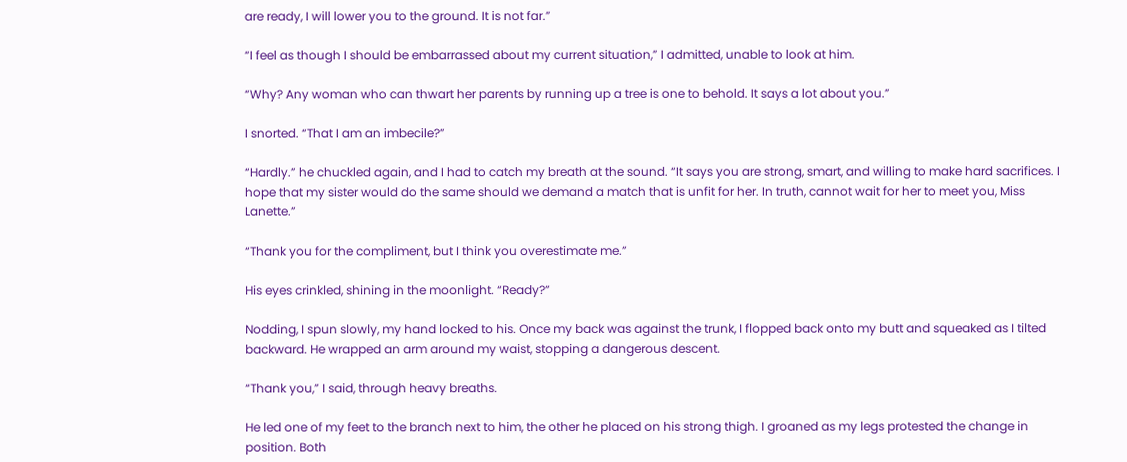are ready, I will lower you to the ground. It is not far.”

“I feel as though I should be embarrassed about my current situation,” I admitted, unable to look at him.

“Why? Any woman who can thwart her parents by running up a tree is one to behold. It says a lot about you.”

I snorted. “That I am an imbecile?”

“Hardly.” he chuckled again, and I had to catch my breath at the sound. “It says you are strong, smart, and willing to make hard sacrifices. I hope that my sister would do the same should we demand a match that is unfit for her. In truth, cannot wait for her to meet you, Miss Lanette.”

“Thank you for the compliment, but I think you overestimate me.”

His eyes crinkled, shining in the moonlight. “Ready?”

Nodding, I spun slowly, my hand locked to his. Once my back was against the trunk, I flopped back onto my butt and squeaked as I tilted backward. He wrapped an arm around my waist, stopping a dangerous descent.

“Thank you,” I said, through heavy breaths.

He led one of my feet to the branch next to him, the other he placed on his strong thigh. I groaned as my legs protested the change in position. Both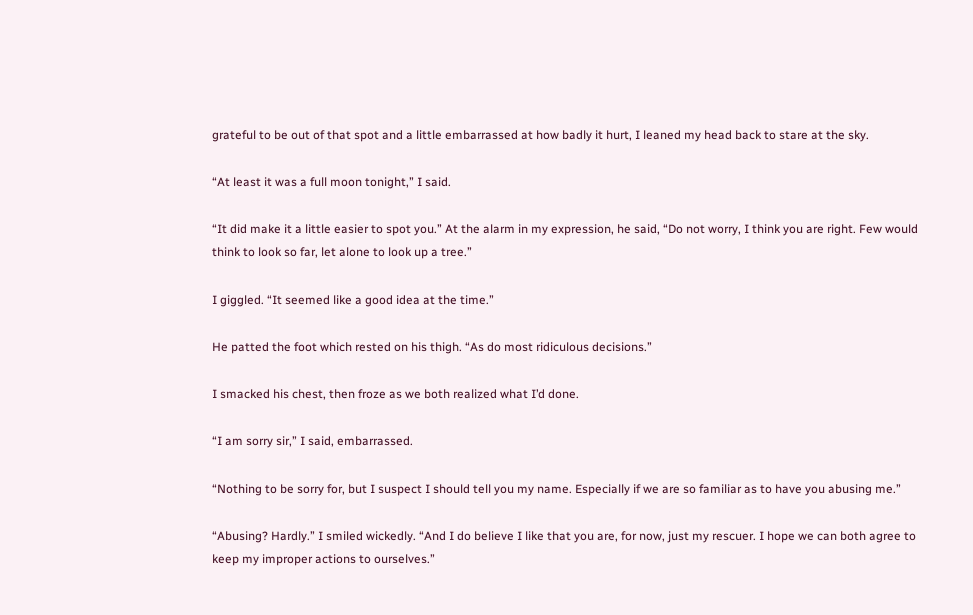grateful to be out of that spot and a little embarrassed at how badly it hurt, I leaned my head back to stare at the sky.

“At least it was a full moon tonight,” I said.

“It did make it a little easier to spot you.” At the alarm in my expression, he said, “Do not worry, I think you are right. Few would think to look so far, let alone to look up a tree.”

I giggled. “It seemed like a good idea at the time.”

He patted the foot which rested on his thigh. “As do most ridiculous decisions.”

I smacked his chest, then froze as we both realized what I’d done.

“I am sorry sir,” I said, embarrassed.

“Nothing to be sorry for, but I suspect I should tell you my name. Especially if we are so familiar as to have you abusing me.”

“Abusing? Hardly.” I smiled wickedly. “And I do believe I like that you are, for now, just my rescuer. I hope we can both agree to keep my improper actions to ourselves.”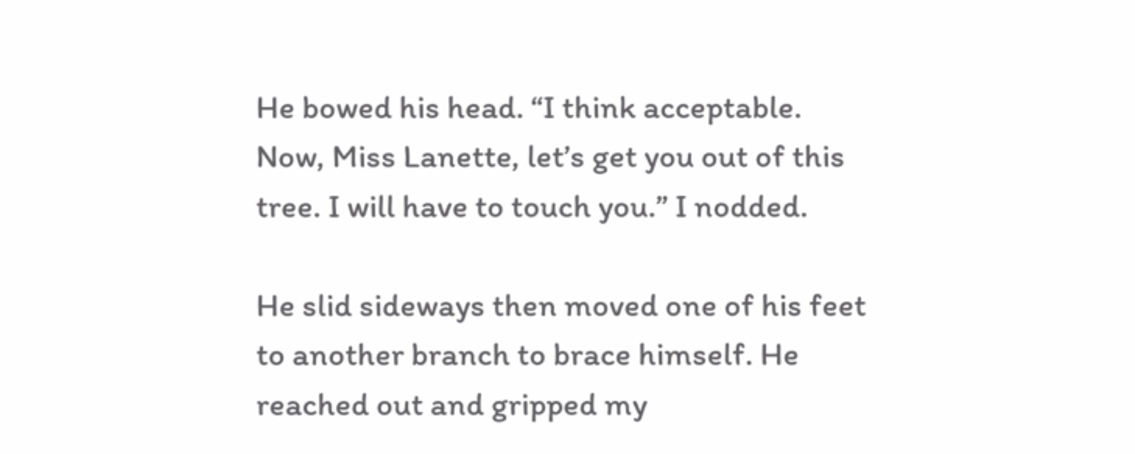He bowed his head. “I think acceptable. Now, Miss Lanette, let’s get you out of this tree. I will have to touch you.” I nodded.

He slid sideways then moved one of his feet to another branch to brace himself. He reached out and gripped my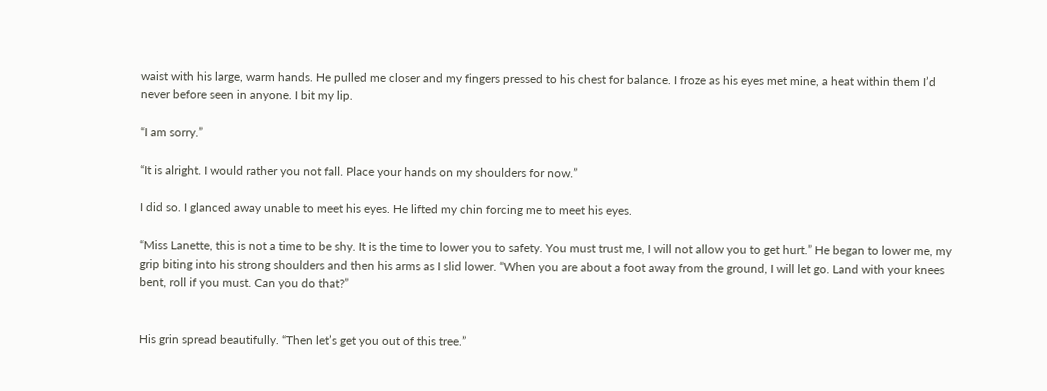waist with his large, warm hands. He pulled me closer and my fingers pressed to his chest for balance. I froze as his eyes met mine, a heat within them I’d never before seen in anyone. I bit my lip.

“I am sorry.”

“It is alright. I would rather you not fall. Place your hands on my shoulders for now.”

I did so. I glanced away unable to meet his eyes. He lifted my chin forcing me to meet his eyes.

“Miss Lanette, this is not a time to be shy. It is the time to lower you to safety. You must trust me, I will not allow you to get hurt.” He began to lower me, my grip biting into his strong shoulders and then his arms as I slid lower. “When you are about a foot away from the ground, I will let go. Land with your knees bent, roll if you must. Can you do that?”


His grin spread beautifully. “Then let’s get you out of this tree.”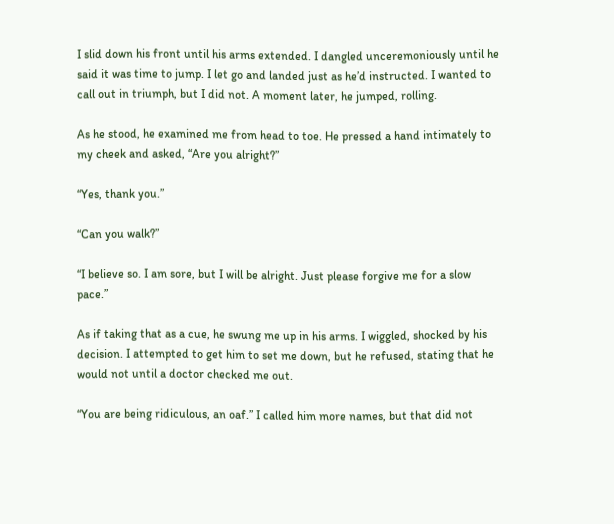I slid down his front until his arms extended. I dangled unceremoniously until he said it was time to jump. I let go and landed just as he’d instructed. I wanted to call out in triumph, but I did not. A moment later, he jumped, rolling.

As he stood, he examined me from head to toe. He pressed a hand intimately to my cheek and asked, “Are you alright?”

“Yes, thank you.”

“Can you walk?”

“I believe so. I am sore, but I will be alright. Just please forgive me for a slow pace.”

As if taking that as a cue, he swung me up in his arms. I wiggled, shocked by his decision. I attempted to get him to set me down, but he refused, stating that he would not until a doctor checked me out.

“You are being ridiculous, an oaf.” I called him more names, but that did not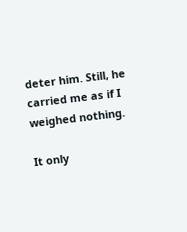deter him. Still, he carried me as if I weighed nothing.

It only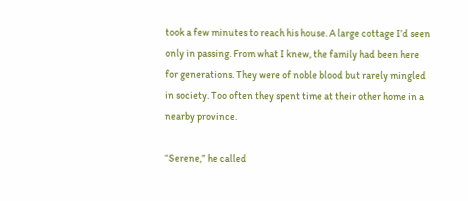took a few minutes to reach his house. A large cottage I’d seen only in passing. From what I knew, the family had been here for generations. They were of noble blood but rarely mingled in society. Too often they spent time at their other home in a nearby province.

“Serene,” he called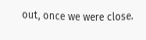out, once we were close.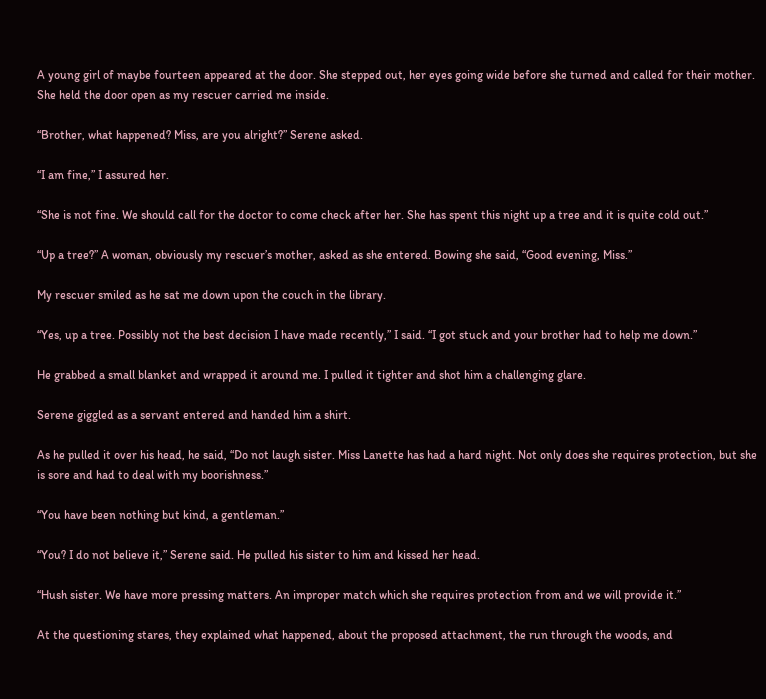A young girl of maybe fourteen appeared at the door. She stepped out, her eyes going wide before she turned and called for their mother. She held the door open as my rescuer carried me inside.

“Brother, what happened? Miss, are you alright?” Serene asked.

“I am fine,” I assured her.

“She is not fine. We should call for the doctor to come check after her. She has spent this night up a tree and it is quite cold out.”

“Up a tree?” A woman, obviously my rescuer’s mother, asked as she entered. Bowing she said, “Good evening, Miss.”

My rescuer smiled as he sat me down upon the couch in the library.

“Yes, up a tree. Possibly not the best decision I have made recently,” I said. “I got stuck and your brother had to help me down.”

He grabbed a small blanket and wrapped it around me. I pulled it tighter and shot him a challenging glare.

Serene giggled as a servant entered and handed him a shirt.

As he pulled it over his head, he said, “Do not laugh sister. Miss Lanette has had a hard night. Not only does she requires protection, but she is sore and had to deal with my boorishness.”

“You have been nothing but kind, a gentleman.”

“You? I do not believe it,” Serene said. He pulled his sister to him and kissed her head.

“Hush sister. We have more pressing matters. An improper match which she requires protection from and we will provide it.”

At the questioning stares, they explained what happened, about the proposed attachment, the run through the woods, and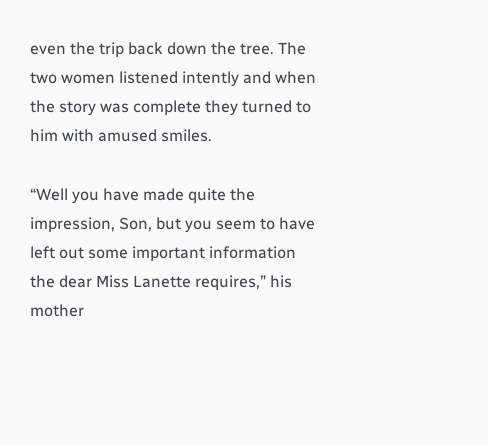even the trip back down the tree. The two women listened intently and when the story was complete they turned to him with amused smiles.

“Well you have made quite the impression, Son, but you seem to have left out some important information the dear Miss Lanette requires,” his mother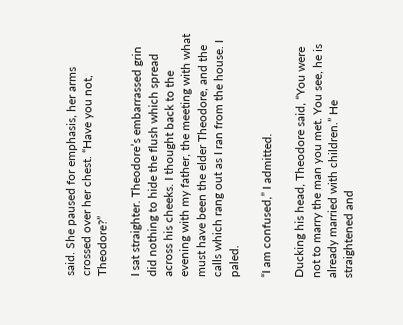said. She paused for emphasis, her arms crossed over her chest. “Have you not, Theodore?”

I sat straighter. Theodore’s embarrassed grin did nothing to hide the flush which spread across his cheeks. I thought back to the evening with my father, the meeting with what must have been the elder Theodore, and the calls which rang out as I ran from the house. I paled.

“I am confused,” I admitted.

Ducking his head, Theodore said, “You were not to marry the man you met. You see, he is already married with children.” He straightened and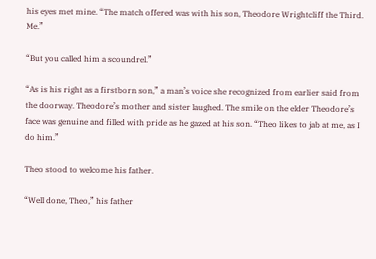his eyes met mine. “The match offered was with his son, Theodore Wrightcliff the Third. Me.”

“But you called him a scoundrel.”

“As is his right as a firstborn son,” a man’s voice she recognized from earlier said from the doorway. Theodore’s mother and sister laughed. The smile on the elder Theodore’s face was genuine and filled with pride as he gazed at his son. “Theo likes to jab at me, as I do him.”

Theo stood to welcome his father.

“Well done, Theo,” his father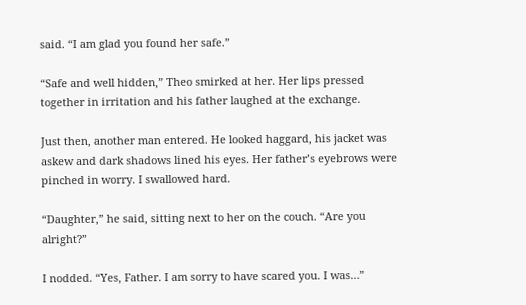said. “I am glad you found her safe.”

“Safe and well hidden,” Theo smirked at her. Her lips pressed together in irritation and his father laughed at the exchange.

Just then, another man entered. He looked haggard, his jacket was askew and dark shadows lined his eyes. Her father’s eyebrows were pinched in worry. I swallowed hard.

“Daughter,” he said, sitting next to her on the couch. “Are you alright?”

I nodded. “Yes, Father. I am sorry to have scared you. I was…”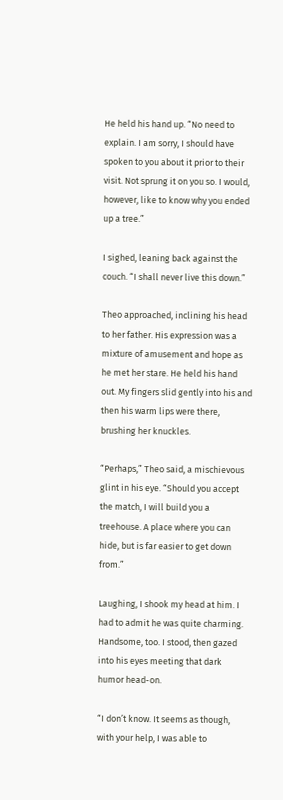He held his hand up. “No need to explain. I am sorry, I should have spoken to you about it prior to their visit. Not sprung it on you so. I would, however, like to know why you ended up a tree.”

I sighed, leaning back against the couch. “I shall never live this down.”

Theo approached, inclining his head to her father. His expression was a mixture of amusement and hope as he met her stare. He held his hand out. My fingers slid gently into his and then his warm lips were there, brushing her knuckles.

“Perhaps,” Theo said, a mischievous glint in his eye. “Should you accept the match, I will build you a treehouse. A place where you can hide, but is far easier to get down from.”

Laughing, I shook my head at him. I had to admit he was quite charming. Handsome, too. I stood, then gazed into his eyes meeting that dark humor head-on.

“I don’t know. It seems as though, with your help, I was able to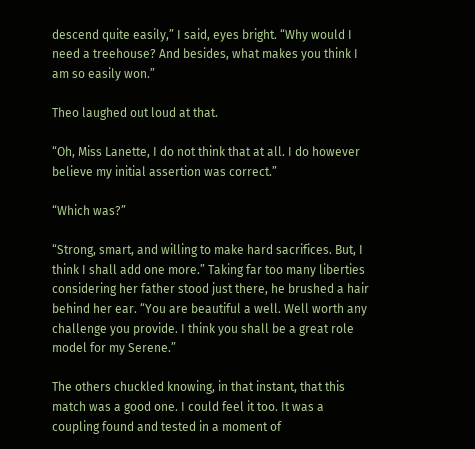descend quite easily,” I said, eyes bright. “Why would I need a treehouse? And besides, what makes you think I am so easily won.”

Theo laughed out loud at that.

“Oh, Miss Lanette, I do not think that at all. I do however believe my initial assertion was correct.”

“Which was?”

“Strong, smart, and willing to make hard sacrifices. But, I think I shall add one more.” Taking far too many liberties considering her father stood just there, he brushed a hair behind her ear. “You are beautiful a well. Well worth any challenge you provide. I think you shall be a great role model for my Serene.”

The others chuckled knowing, in that instant, that this match was a good one. I could feel it too. It was a coupling found and tested in a moment of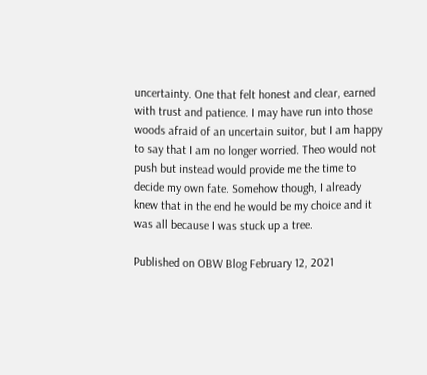uncertainty. One that felt honest and clear, earned with trust and patience. I may have run into those woods afraid of an uncertain suitor, but I am happy to say that I am no longer worried. Theo would not push but instead would provide me the time to decide my own fate. Somehow though, I already knew that in the end he would be my choice and it was all because I was stuck up a tree.

Published on OBW Blog February 12, 2021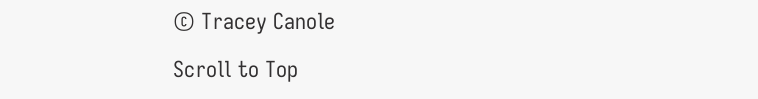© Tracey Canole

Scroll to Top